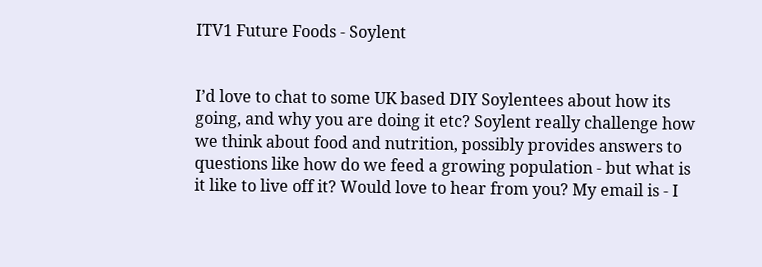ITV1 Future Foods - Soylent


I’d love to chat to some UK based DIY Soylentees about how its going, and why you are doing it etc? Soylent really challenge how we think about food and nutrition, possibly provides answers to questions like how do we feed a growing population - but what is it like to live off it? Would love to hear from you? My email is - I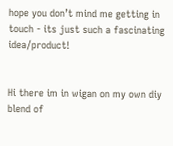hope you don’t mind me getting in touch - its just such a fascinating idea/product!


Hi there im in wigan on my own diy blend of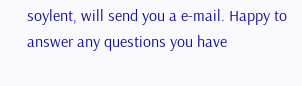soylent, will send you a e-mail. Happy to answer any questions you have